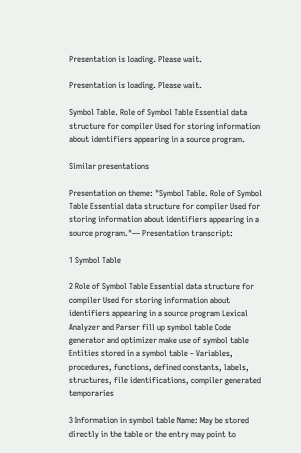Presentation is loading. Please wait.

Presentation is loading. Please wait.

Symbol Table. Role of Symbol Table Essential data structure for compiler Used for storing information about identifiers appearing in a source program.

Similar presentations

Presentation on theme: "Symbol Table. Role of Symbol Table Essential data structure for compiler Used for storing information about identifiers appearing in a source program."— Presentation transcript:

1 Symbol Table

2 Role of Symbol Table Essential data structure for compiler Used for storing information about identifiers appearing in a source program Lexical Analyzer and Parser fill up symbol table Code generator and optimizer make use of symbol table Entities stored in a symbol table – Variables, procedures, functions, defined constants, labels, structures, file identifications, compiler generated temporaries

3 Information in symbol table Name: May be stored directly in the table or the entry may point to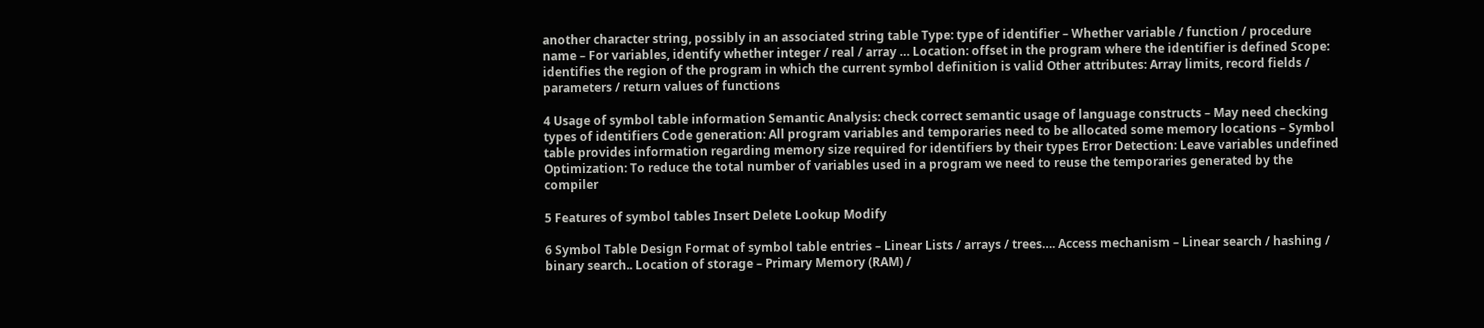another character string, possibly in an associated string table Type: type of identifier – Whether variable / function / procedure name – For variables, identify whether integer / real / array … Location: offset in the program where the identifier is defined Scope: identifies the region of the program in which the current symbol definition is valid Other attributes: Array limits, record fields / parameters / return values of functions

4 Usage of symbol table information Semantic Analysis: check correct semantic usage of language constructs – May need checking types of identifiers Code generation: All program variables and temporaries need to be allocated some memory locations – Symbol table provides information regarding memory size required for identifiers by their types Error Detection: Leave variables undefined Optimization: To reduce the total number of variables used in a program we need to reuse the temporaries generated by the compiler

5 Features of symbol tables Insert Delete Lookup Modify

6 Symbol Table Design Format of symbol table entries – Linear Lists / arrays / trees…. Access mechanism – Linear search / hashing / binary search.. Location of storage – Primary Memory (RAM) /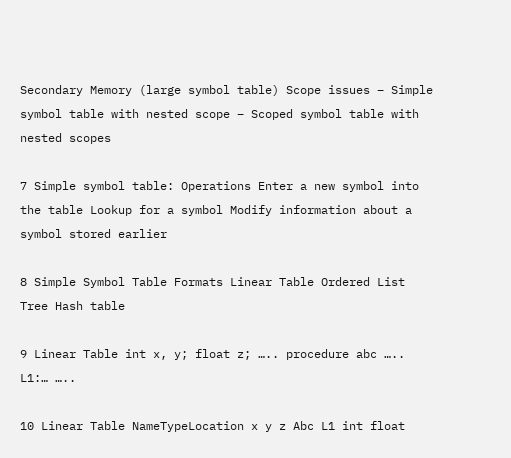Secondary Memory (large symbol table) Scope issues – Simple symbol table with nested scope – Scoped symbol table with nested scopes

7 Simple symbol table: Operations Enter a new symbol into the table Lookup for a symbol Modify information about a symbol stored earlier

8 Simple Symbol Table Formats Linear Table Ordered List Tree Hash table

9 Linear Table int x, y; float z; ….. procedure abc ….. L1:… …..

10 Linear Table NameTypeLocation x y z Abc L1 int float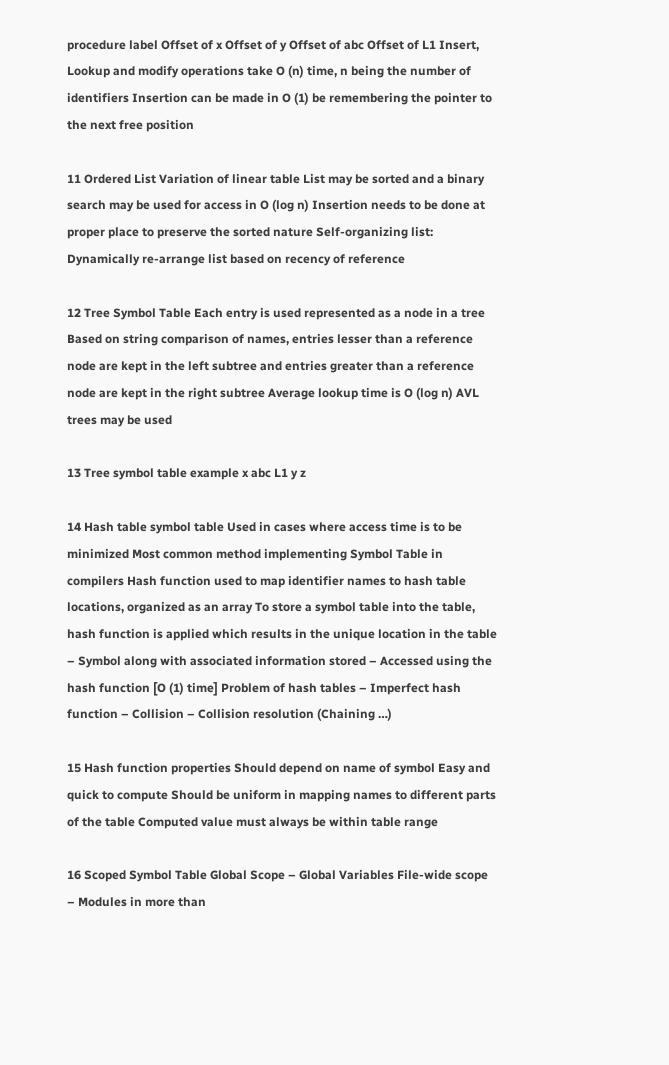procedure label Offset of x Offset of y Offset of abc Offset of L1 Insert, Lookup and modify operations take O (n) time, n being the number of identifiers Insertion can be made in O (1) be remembering the pointer to the next free position

11 Ordered List Variation of linear table List may be sorted and a binary search may be used for access in O (log n) Insertion needs to be done at proper place to preserve the sorted nature Self-organizing list: Dynamically re-arrange list based on recency of reference

12 Tree Symbol Table Each entry is used represented as a node in a tree Based on string comparison of names, entries lesser than a reference node are kept in the left subtree and entries greater than a reference node are kept in the right subtree Average lookup time is O (log n) AVL trees may be used

13 Tree symbol table example x abc L1 y z

14 Hash table symbol table Used in cases where access time is to be minimized Most common method implementing Symbol Table in compilers Hash function used to map identifier names to hash table locations, organized as an array To store a symbol table into the table, hash function is applied which results in the unique location in the table – Symbol along with associated information stored – Accessed using the hash function [O (1) time] Problem of hash tables – Imperfect hash function – Collision – Collision resolution (Chaining …)

15 Hash function properties Should depend on name of symbol Easy and quick to compute Should be uniform in mapping names to different parts of the table Computed value must always be within table range

16 Scoped Symbol Table Global Scope – Global Variables File-wide scope – Modules in more than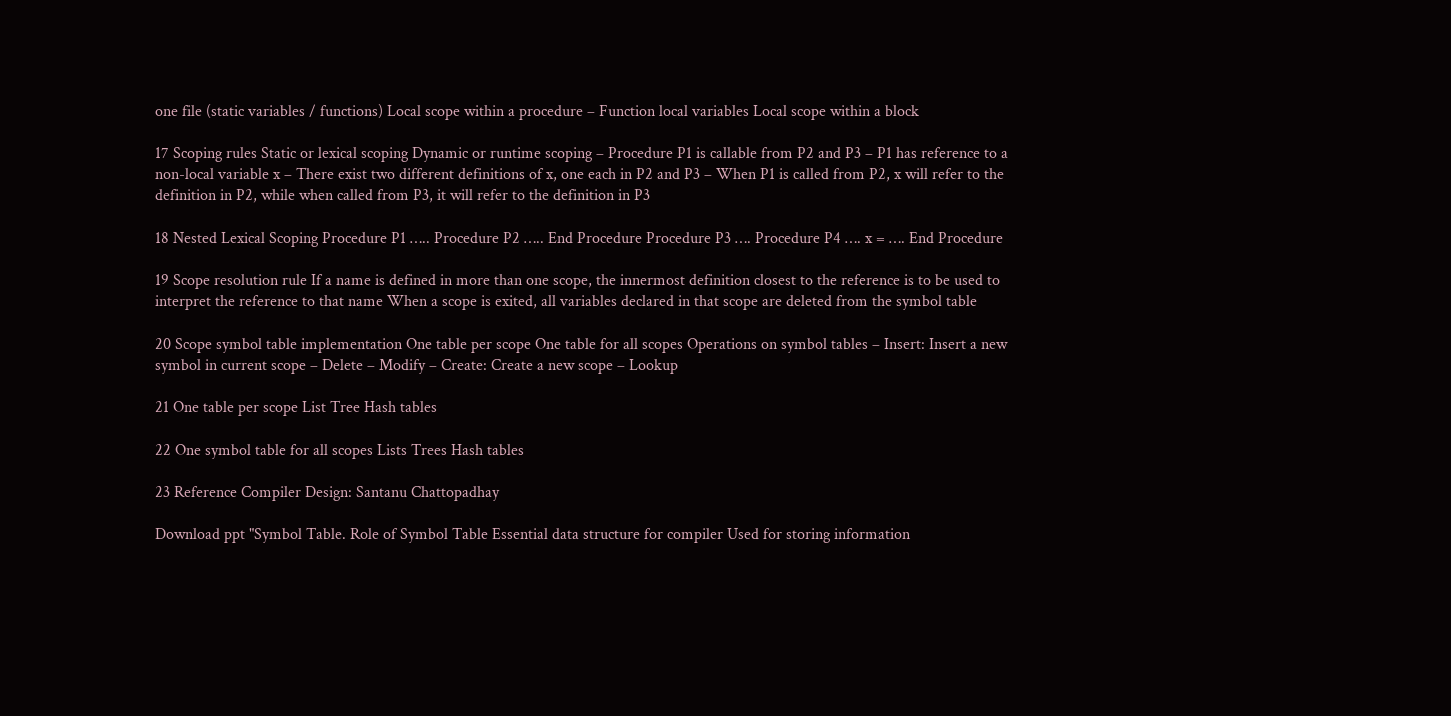one file (static variables / functions) Local scope within a procedure – Function local variables Local scope within a block

17 Scoping rules Static or lexical scoping Dynamic or runtime scoping – Procedure P1 is callable from P2 and P3 – P1 has reference to a non-local variable x – There exist two different definitions of x, one each in P2 and P3 – When P1 is called from P2, x will refer to the definition in P2, while when called from P3, it will refer to the definition in P3

18 Nested Lexical Scoping Procedure P1 ….. Procedure P2 ….. End Procedure Procedure P3 …. Procedure P4 …. x = …. End Procedure

19 Scope resolution rule If a name is defined in more than one scope, the innermost definition closest to the reference is to be used to interpret the reference to that name When a scope is exited, all variables declared in that scope are deleted from the symbol table

20 Scope symbol table implementation One table per scope One table for all scopes Operations on symbol tables – Insert: Insert a new symbol in current scope – Delete – Modify – Create: Create a new scope – Lookup

21 One table per scope List Tree Hash tables

22 One symbol table for all scopes Lists Trees Hash tables

23 Reference Compiler Design: Santanu Chattopadhay

Download ppt "Symbol Table. Role of Symbol Table Essential data structure for compiler Used for storing information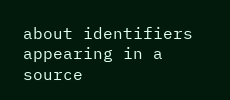about identifiers appearing in a source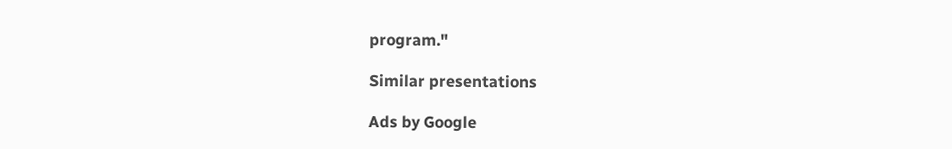program."

Similar presentations

Ads by Google